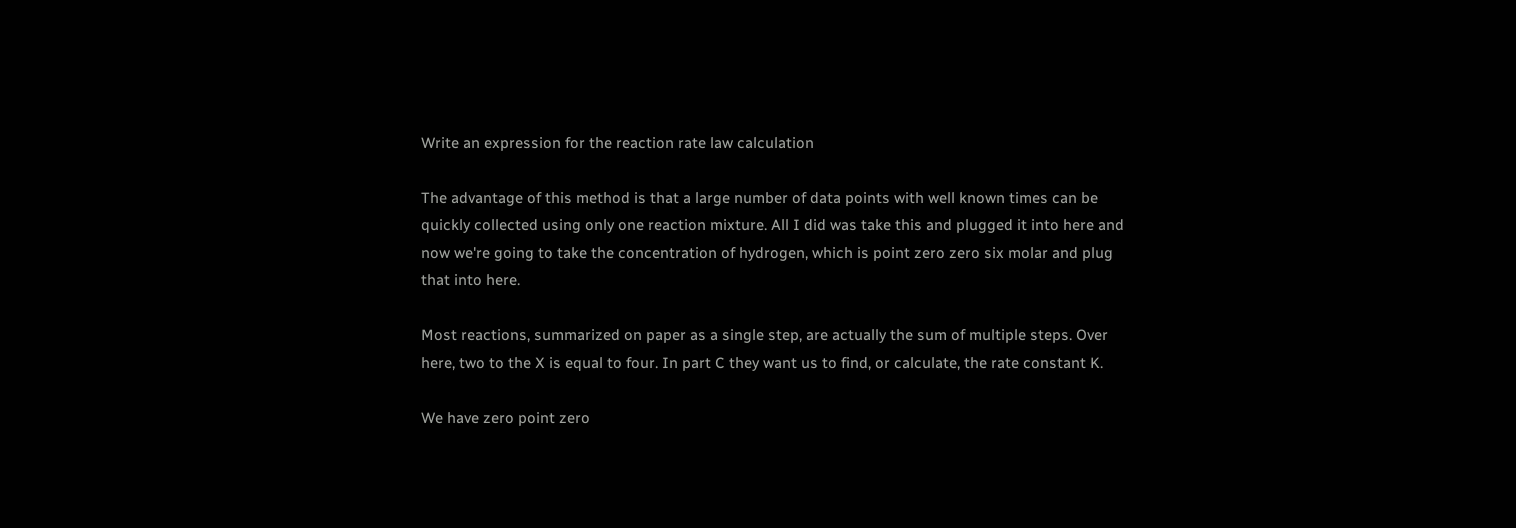Write an expression for the reaction rate law calculation

The advantage of this method is that a large number of data points with well known times can be quickly collected using only one reaction mixture. All I did was take this and plugged it into here and now we're going to take the concentration of hydrogen, which is point zero zero six molar and plug that into here.

Most reactions, summarized on paper as a single step, are actually the sum of multiple steps. Over here, two to the X is equal to four. In part C they want us to find, or calculate, the rate constant K.

We have zero point zero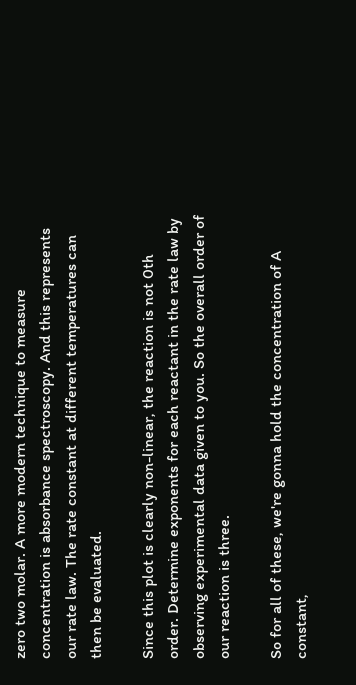zero two molar. A more modern technique to measure concentration is absorbance spectroscopy. And this represents our rate law. The rate constant at different temperatures can then be evaluated.

Since this plot is clearly non-linear, the reaction is not 0th order. Determine exponents for each reactant in the rate law by observing experimental data given to you. So the overall order of our reaction is three.

So for all of these, we're gonna hold the concentration of A constant,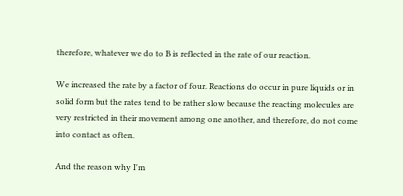therefore, whatever we do to B is reflected in the rate of our reaction.

We increased the rate by a factor of four. Reactions do occur in pure liquids or in solid form but the rates tend to be rather slow because the reacting molecules are very restricted in their movement among one another, and therefore, do not come into contact as often.

And the reason why I'm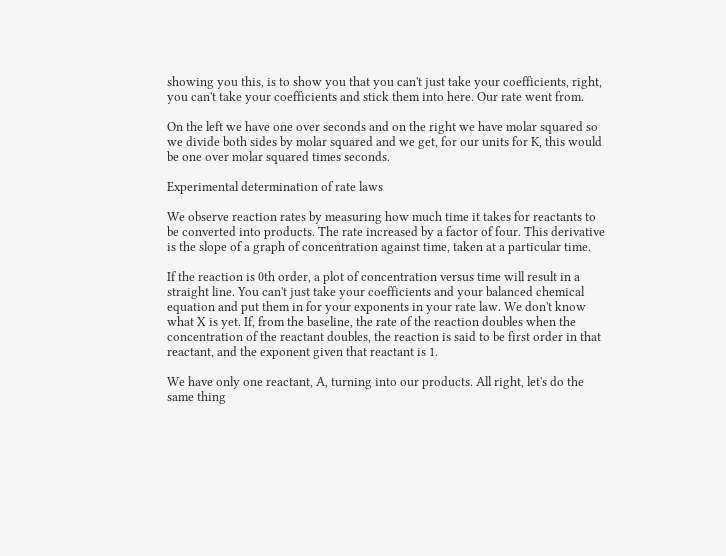showing you this, is to show you that you can't just take your coefficients, right, you can't take your coefficients and stick them into here. Our rate went from.

On the left we have one over seconds and on the right we have molar squared so we divide both sides by molar squared and we get, for our units for K, this would be one over molar squared times seconds.

Experimental determination of rate laws

We observe reaction rates by measuring how much time it takes for reactants to be converted into products. The rate increased by a factor of four. This derivative is the slope of a graph of concentration against time, taken at a particular time.

If the reaction is 0th order, a plot of concentration versus time will result in a straight line. You can't just take your coefficients and your balanced chemical equation and put them in for your exponents in your rate law. We don't know what X is yet. If, from the baseline, the rate of the reaction doubles when the concentration of the reactant doubles, the reaction is said to be first order in that reactant, and the exponent given that reactant is 1.

We have only one reactant, A, turning into our products. All right, let's do the same thing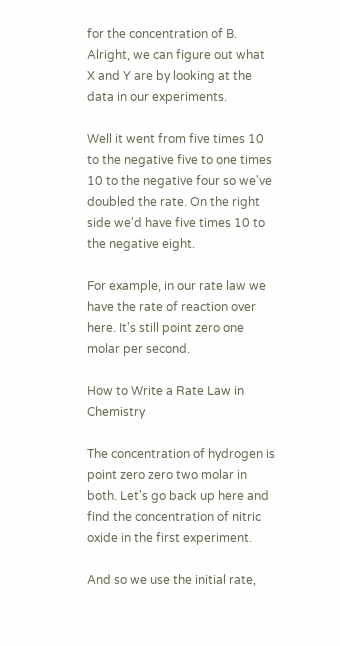for the concentration of B. Alright, we can figure out what X and Y are by looking at the data in our experiments.

Well it went from five times 10 to the negative five to one times 10 to the negative four so we've doubled the rate. On the right side we'd have five times 10 to the negative eight.

For example, in our rate law we have the rate of reaction over here. It's still point zero one molar per second.

How to Write a Rate Law in Chemistry

The concentration of hydrogen is point zero zero two molar in both. Let's go back up here and find the concentration of nitric oxide in the first experiment.

And so we use the initial rate,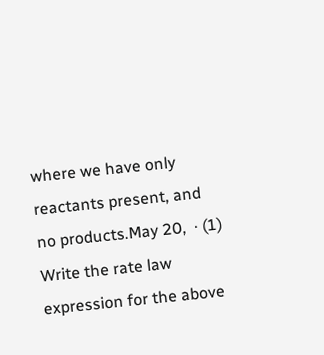where we have only reactants present, and no products.May 20,  · (1) Write the rate law expression for the above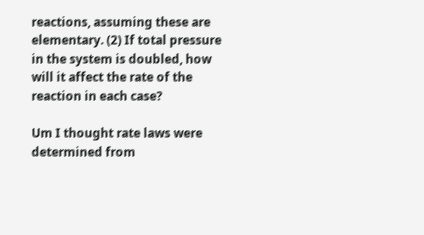reactions, assuming these are elementary. (2) If total pressure in the system is doubled, how will it affect the rate of the reaction in each case?

Um I thought rate laws were determined from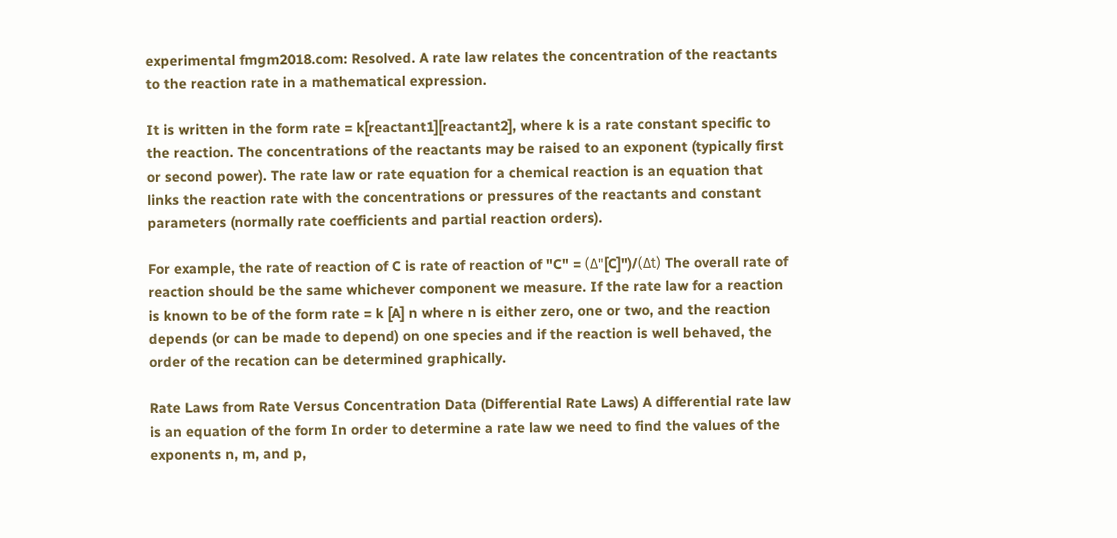experimental fmgm2018.com: Resolved. A rate law relates the concentration of the reactants to the reaction rate in a mathematical expression.

It is written in the form rate = k[reactant1][reactant2], where k is a rate constant specific to the reaction. The concentrations of the reactants may be raised to an exponent (typically first or second power). The rate law or rate equation for a chemical reaction is an equation that links the reaction rate with the concentrations or pressures of the reactants and constant parameters (normally rate coefficients and partial reaction orders).

For example, the rate of reaction of C is rate of reaction of "C" = (Δ"[C]")/(Δt) The overall rate of reaction should be the same whichever component we measure. If the rate law for a reaction is known to be of the form rate = k [A] n where n is either zero, one or two, and the reaction depends (or can be made to depend) on one species and if the reaction is well behaved, the order of the recation can be determined graphically.

Rate Laws from Rate Versus Concentration Data (Differential Rate Laws) A differential rate law is an equation of the form In order to determine a rate law we need to find the values of the exponents n, m, and p,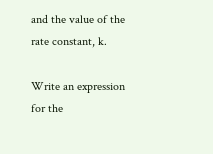and the value of the rate constant, k.

Write an expression for the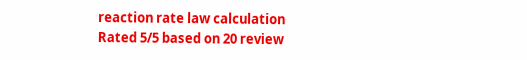reaction rate law calculation
Rated 5/5 based on 20 review